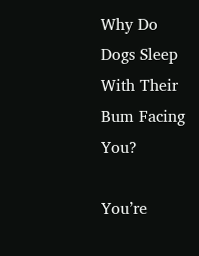Why Do Dogs Sleep With Their Bum Facing You?

You’re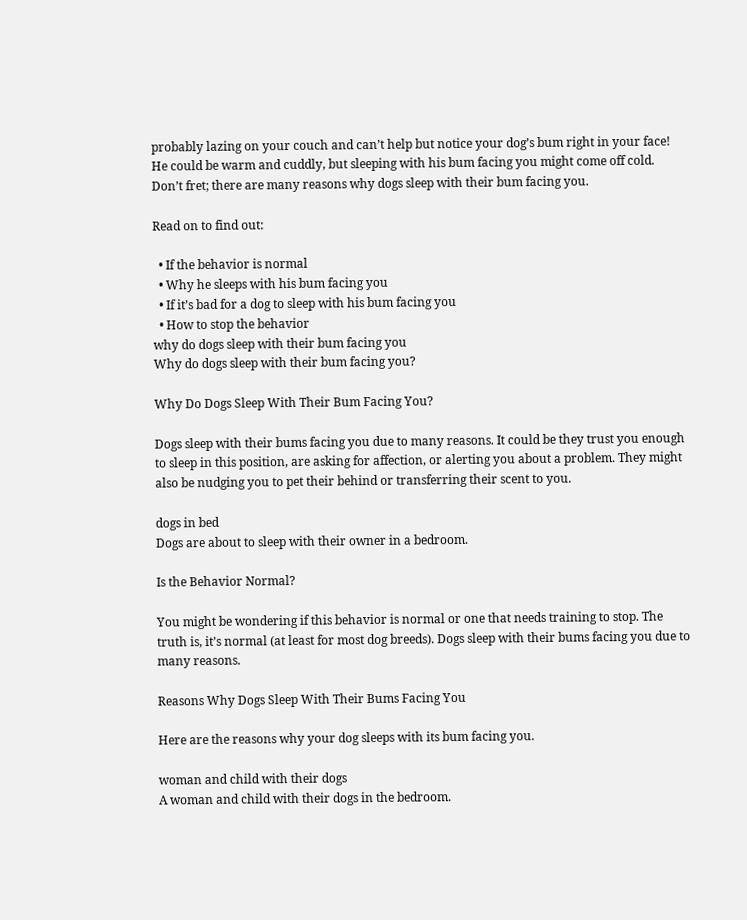probably lazing on your couch and can’t help but notice your dog’s bum right in your face! He could be warm and cuddly, but sleeping with his bum facing you might come off cold. Don’t fret; there are many reasons why dogs sleep with their bum facing you.

Read on to find out:

  • If the behavior is normal
  • Why he sleeps with his bum facing you
  • If it’s bad for a dog to sleep with his bum facing you
  • How to stop the behavior
why do dogs sleep with their bum facing you
Why do dogs sleep with their bum facing you?

Why Do Dogs Sleep With Their Bum Facing You?

Dogs sleep with their bums facing you due to many reasons. It could be they trust you enough to sleep in this position, are asking for affection, or alerting you about a problem. They might also be nudging you to pet their behind or transferring their scent to you.

dogs in bed
Dogs are about to sleep with their owner in a bedroom.

Is the Behavior Normal?

You might be wondering if this behavior is normal or one that needs training to stop. The truth is, it’s normal (at least for most dog breeds). Dogs sleep with their bums facing you due to many reasons.

Reasons Why Dogs Sleep With Their Bums Facing You

Here are the reasons why your dog sleeps with its bum facing you.

woman and child with their dogs
A woman and child with their dogs in the bedroom.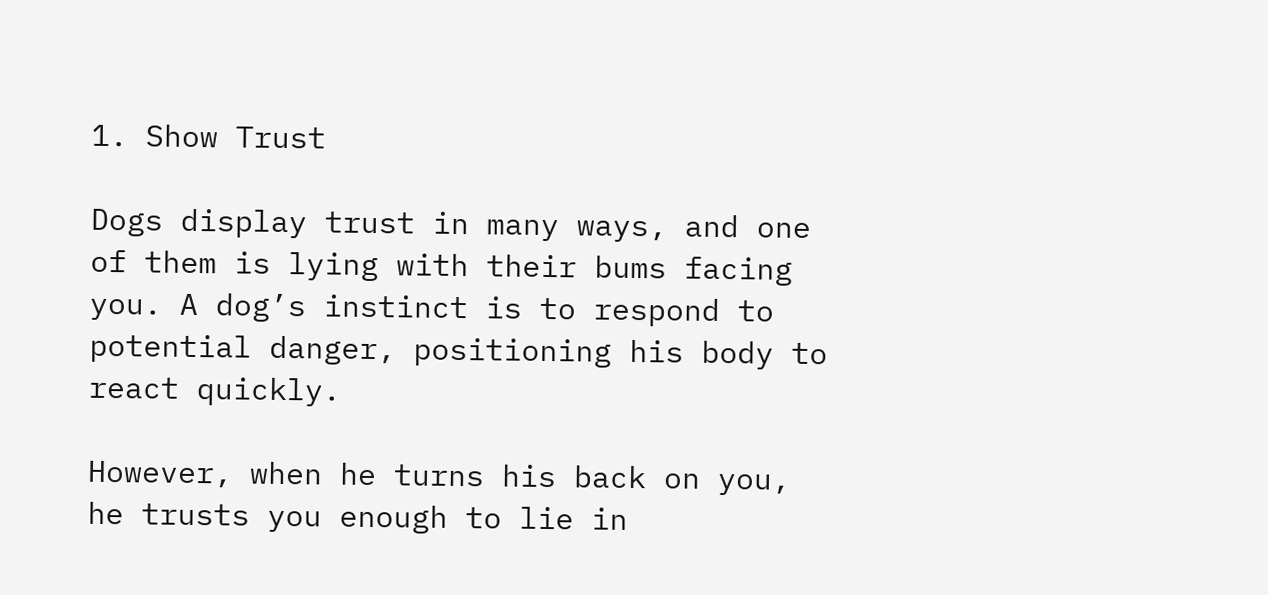1. Show Trust

Dogs display trust in many ways, and one of them is lying with their bums facing you. A dog’s instinct is to respond to potential danger, positioning his body to react quickly.

However, when he turns his back on you, he trusts you enough to lie in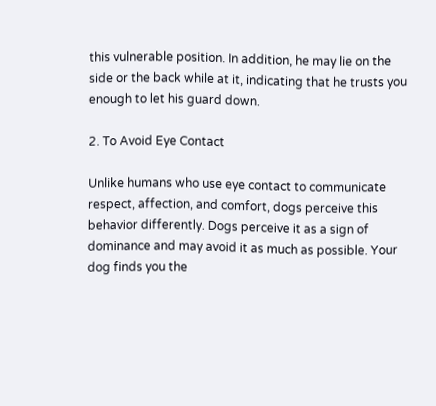this vulnerable position. In addition, he may lie on the side or the back while at it, indicating that he trusts you enough to let his guard down.

2. To Avoid Eye Contact

Unlike humans who use eye contact to communicate respect, affection, and comfort, dogs perceive this behavior differently. Dogs perceive it as a sign of dominance and may avoid it as much as possible. Your dog finds you the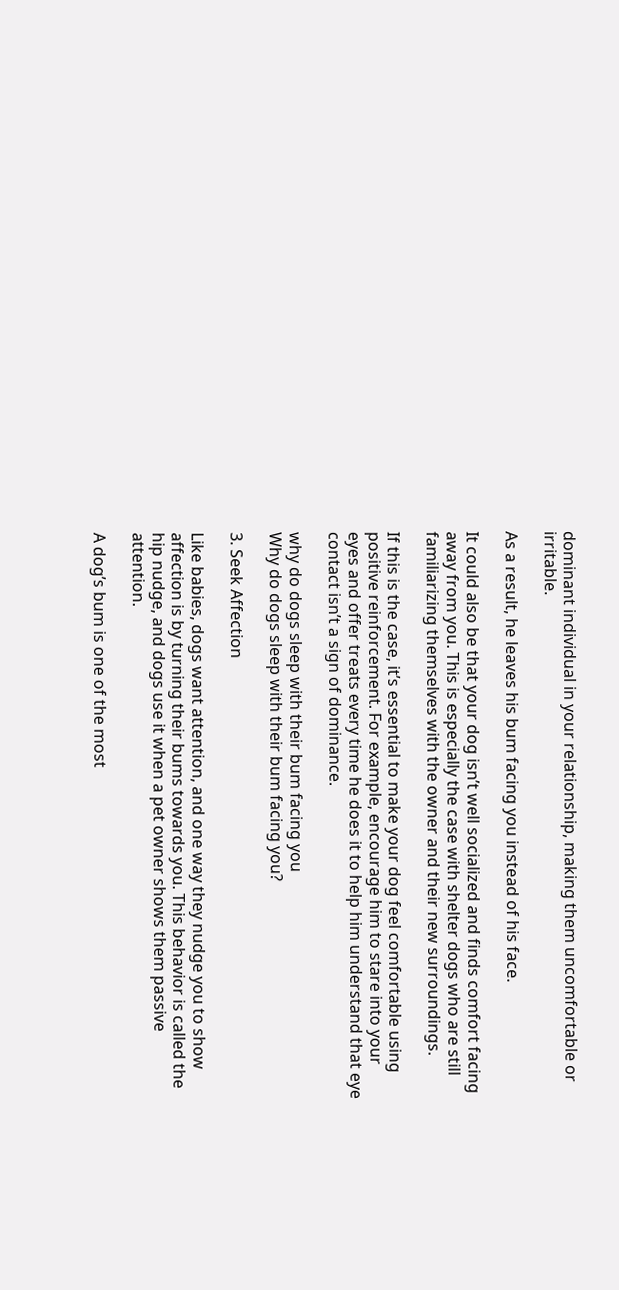dominant individual in your relationship, making them uncomfortable or irritable.

As a result, he leaves his bum facing you instead of his face.

It could also be that your dog isn’t well socialized and finds comfort facing away from you. This is especially the case with shelter dogs who are still familiarizing themselves with the owner and their new surroundings.

If this is the case, it’s essential to make your dog feel comfortable using positive reinforcement. For example, encourage him to stare into your eyes and offer treats every time he does it to help him understand that eye contact isn’t a sign of dominance.

why do dogs sleep with their bum facing you
Why do dogs sleep with their bum facing you?

3. Seek Affection

Like babies, dogs want attention, and one way they nudge you to show affection is by turning their bums towards you. This behavior is called the hip nudge, and dogs use it when a pet owner shows them passive attention.

A dog’s bum is one of the most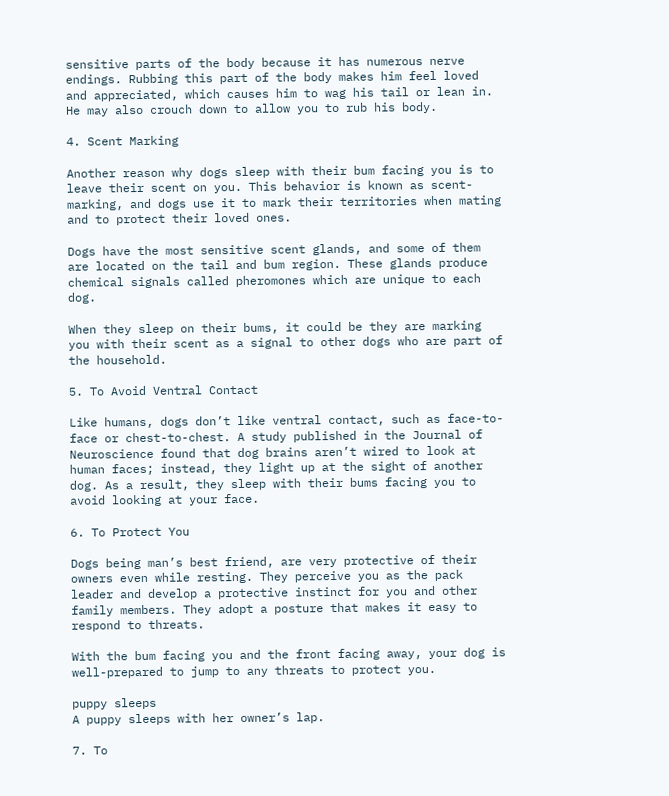sensitive parts of the body because it has numerous nerve endings. Rubbing this part of the body makes him feel loved and appreciated, which causes him to wag his tail or lean in. He may also crouch down to allow you to rub his body.

4. Scent Marking

Another reason why dogs sleep with their bum facing you is to leave their scent on you. This behavior is known as scent-marking, and dogs use it to mark their territories when mating and to protect their loved ones.

Dogs have the most sensitive scent glands, and some of them are located on the tail and bum region. These glands produce chemical signals called pheromones which are unique to each dog.

When they sleep on their bums, it could be they are marking you with their scent as a signal to other dogs who are part of the household.

5. To Avoid Ventral Contact

Like humans, dogs don’t like ventral contact, such as face-to-face or chest-to-chest. A study published in the Journal of Neuroscience found that dog brains aren’t wired to look at human faces; instead, they light up at the sight of another dog. As a result, they sleep with their bums facing you to avoid looking at your face.

6. To Protect You

Dogs being man’s best friend, are very protective of their owners even while resting. They perceive you as the pack leader and develop a protective instinct for you and other family members. They adopt a posture that makes it easy to respond to threats.

With the bum facing you and the front facing away, your dog is well-prepared to jump to any threats to protect you.

puppy sleeps
A puppy sleeps with her owner’s lap.

7. To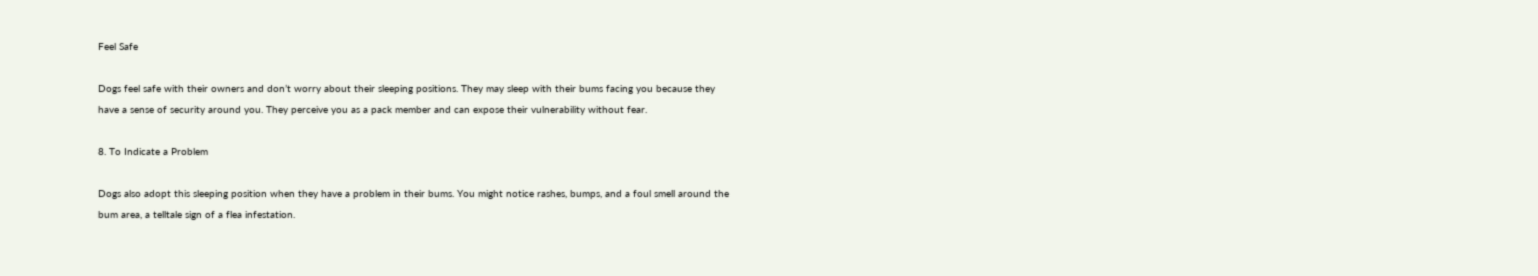Feel Safe

Dogs feel safe with their owners and don’t worry about their sleeping positions. They may sleep with their bums facing you because they have a sense of security around you. They perceive you as a pack member and can expose their vulnerability without fear.

8. To Indicate a Problem

Dogs also adopt this sleeping position when they have a problem in their bums. You might notice rashes, bumps, and a foul smell around the bum area, a telltale sign of a flea infestation.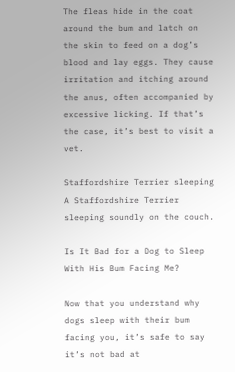The fleas hide in the coat around the bum and latch on the skin to feed on a dog’s blood and lay eggs. They cause irritation and itching around the anus, often accompanied by excessive licking. If that’s the case, it’s best to visit a vet.

Staffordshire Terrier sleeping
A Staffordshire Terrier sleeping soundly on the couch.

Is It Bad for a Dog to Sleep With His Bum Facing Me?

Now that you understand why dogs sleep with their bum facing you, it’s safe to say it’s not bad at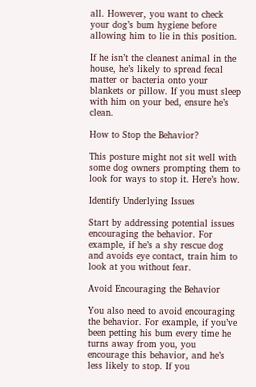all. However, you want to check your dog’s bum hygiene before allowing him to lie in this position.

If he isn’t the cleanest animal in the house, he’s likely to spread fecal matter or bacteria onto your blankets or pillow. If you must sleep with him on your bed, ensure he’s clean.

How to Stop the Behavior?

This posture might not sit well with some dog owners prompting them to look for ways to stop it. Here’s how.

Identify Underlying Issues

Start by addressing potential issues encouraging the behavior. For example, if he’s a shy rescue dog and avoids eye contact, train him to look at you without fear.

Avoid Encouraging the Behavior

You also need to avoid encouraging the behavior. For example, if you’ve been petting his bum every time he turns away from you, you encourage this behavior, and he’s less likely to stop. If you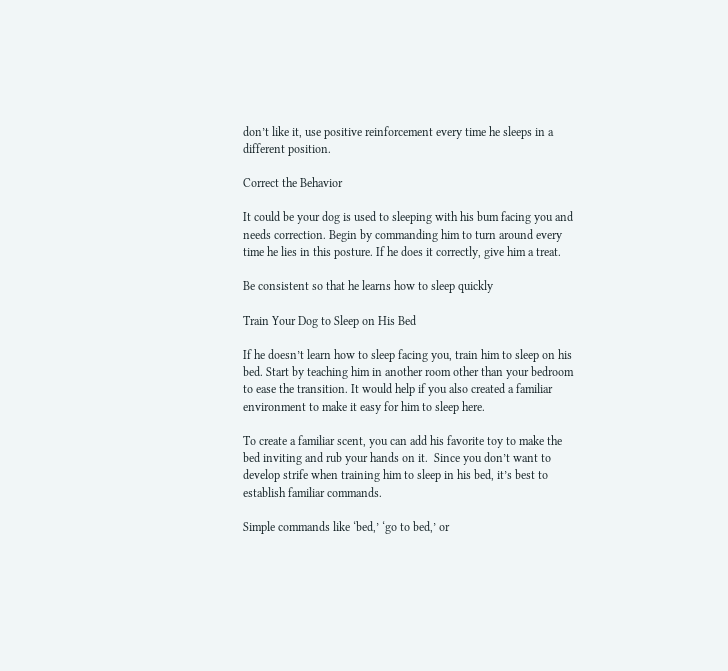don’t like it, use positive reinforcement every time he sleeps in a different position.

Correct the Behavior

It could be your dog is used to sleeping with his bum facing you and needs correction. Begin by commanding him to turn around every time he lies in this posture. If he does it correctly, give him a treat.

Be consistent so that he learns how to sleep quickly

Train Your Dog to Sleep on His Bed

If he doesn’t learn how to sleep facing you, train him to sleep on his bed. Start by teaching him in another room other than your bedroom to ease the transition. It would help if you also created a familiar environment to make it easy for him to sleep here.

To create a familiar scent, you can add his favorite toy to make the bed inviting and rub your hands on it.  Since you don’t want to develop strife when training him to sleep in his bed, it’s best to establish familiar commands.

Simple commands like ‘bed,’ ‘go to bed,’ or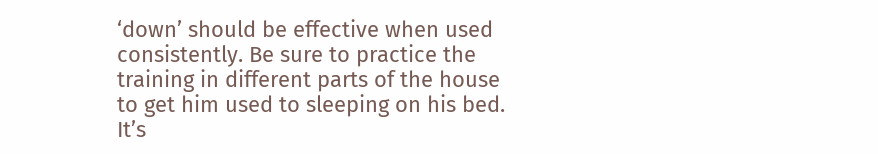‘down’ should be effective when used consistently. Be sure to practice the training in different parts of the house to get him used to sleeping on his bed. It’s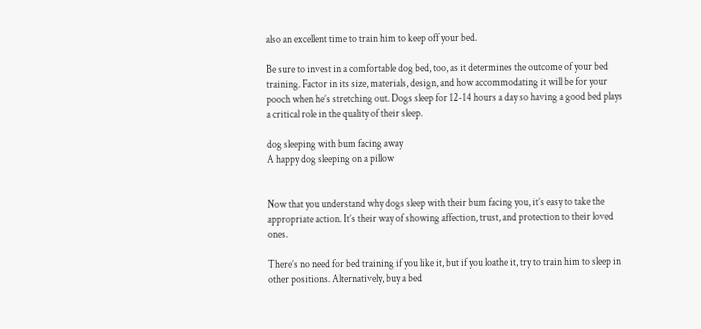also an excellent time to train him to keep off your bed.

Be sure to invest in a comfortable dog bed, too, as it determines the outcome of your bed training. Factor in its size, materials, design, and how accommodating it will be for your pooch when he’s stretching out. Dogs sleep for 12-14 hours a day so having a good bed plays a critical role in the quality of their sleep.

dog sleeping with bum facing away
A happy dog sleeping on a pillow


Now that you understand why dogs sleep with their bum facing you, it’s easy to take the appropriate action. It’s their way of showing affection, trust, and protection to their loved ones.

There’s no need for bed training if you like it, but if you loathe it, try to train him to sleep in other positions. Alternatively, buy a bed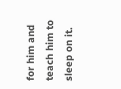for him and teach him to sleep on it.